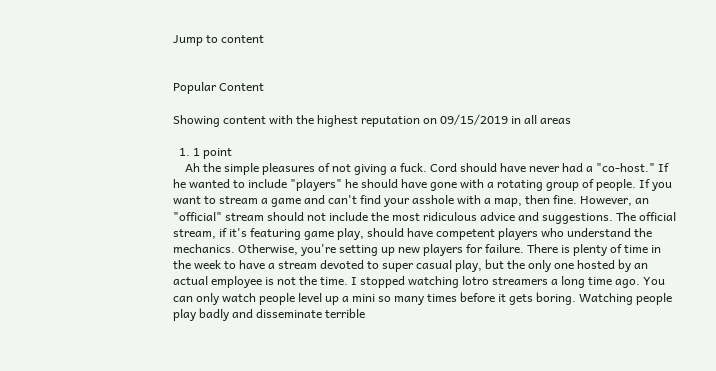Jump to content


Popular Content

Showing content with the highest reputation on 09/15/2019 in all areas

  1. 1 point
    Ah the simple pleasures of not giving a fuck. Cord should have never had a "co-host." If he wanted to include "players" he should have gone with a rotating group of people. If you want to stream a game and can't find your asshole with a map, then fine. However, an "official" stream should not include the most ridiculous advice and suggestions. The official stream, if it's featuring game play, should have competent players who understand the mechanics. Otherwise, you're setting up new players for failure. There is plenty of time in the week to have a stream devoted to super casual play, but the only one hosted by an actual employee is not the time. I stopped watching lotro streamers a long time ago. You can only watch people level up a mini so many times before it gets boring. Watching people play badly and disseminate terrible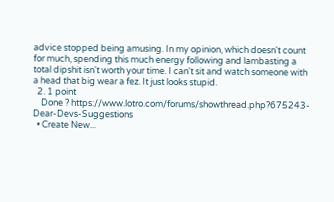advice stopped being amusing. In my opinion, which doesn't count for much, spending this much energy following and lambasting a total dipshit isn't worth your time. I can't sit and watch someone with a head that big wear a fez. It just looks stupid.
  2. 1 point
    Done ? https://www.lotro.com/forums/showthread.php?675243-Dear-Devs-Suggestions
  • Create New...